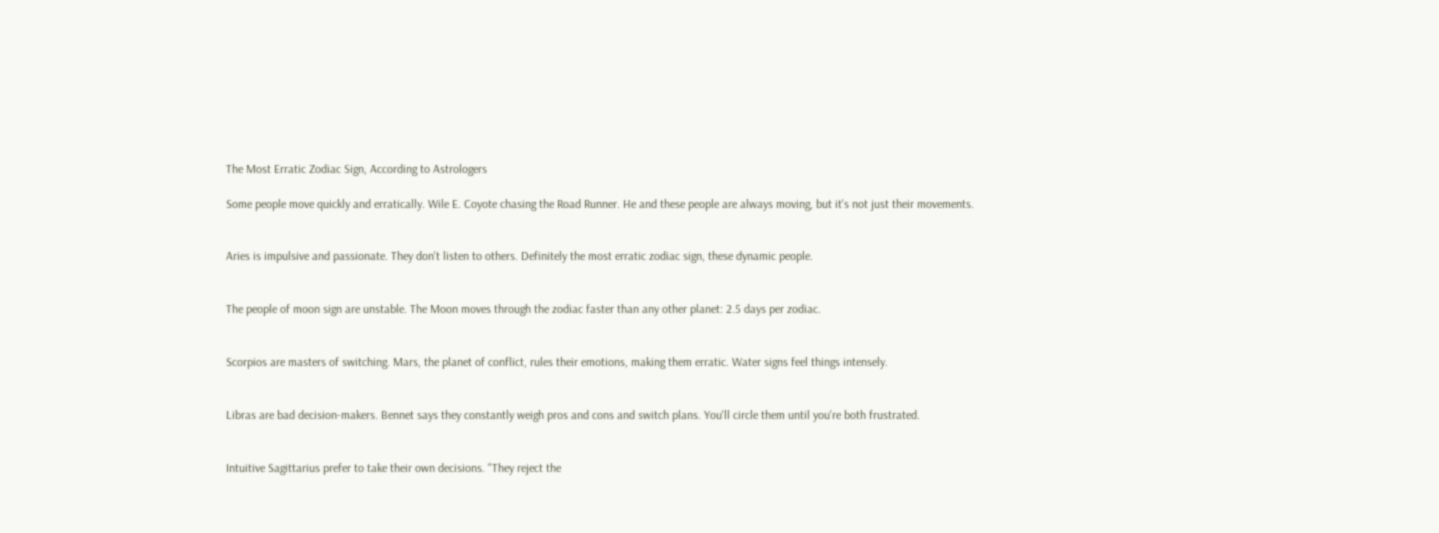The Most Erratic Zodiac Sign, According to Astrologers

Some people move quickly and erratically. Wile E. Coyote chasing the Road Runner. He and these people are always moving, but it's not just their movements.


Aries is impulsive and passionate. They don't listen to others. Definitely the most erratic zodiac sign, these dynamic people.


The people of moon sign are unstable. The Moon moves through the zodiac faster than any other planet: 2.5 days per zodiac.


Scorpios are masters of switching. Mars, the planet of conflict, rules their emotions, making them erratic. Water signs feel things intensely.


Libras are bad decision-makers. Bennet says they constantly weigh pros and cons and switch plans. You'll circle them until you're both frustrated.


Intuitive Sagittarius prefer to take their own decisions. "They reject the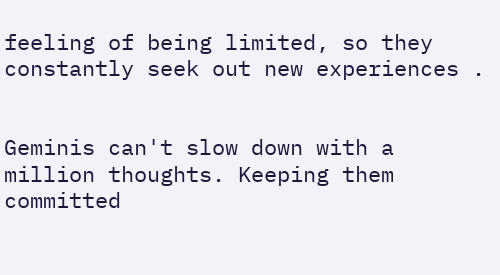feeling of being limited, so they constantly seek out new experiences .


Geminis can't slow down with a million thoughts. Keeping them committed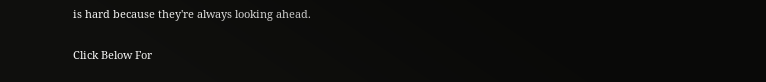is hard because they're always looking ahead.

Click Below For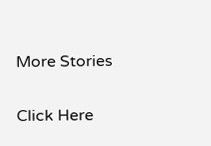More Stories

Click Here